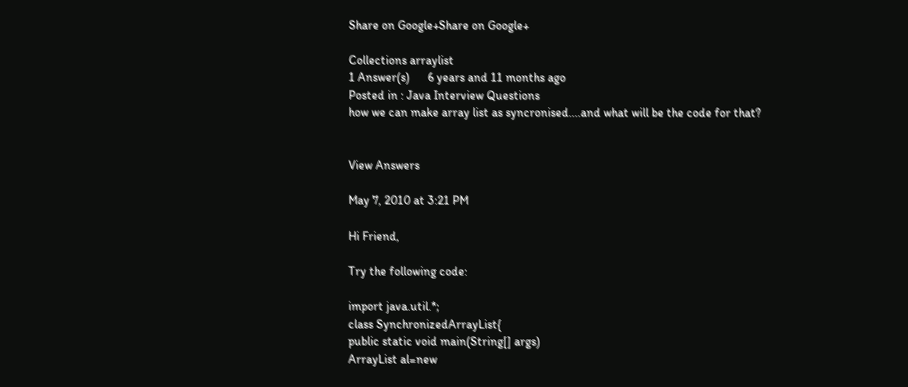Share on Google+Share on Google+

Collections arraylist
1 Answer(s)      6 years and 11 months ago
Posted in : Java Interview Questions
how we can make array list as syncronised....and what will be the code for that?


View Answers

May 7, 2010 at 3:21 PM

Hi Friend,

Try the following code:

import java.util.*;
class SynchronizedArrayList{
public static void main(String[] args)
ArrayList al=new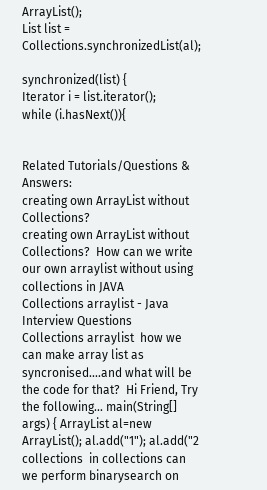ArrayList();
List list = Collections.synchronizedList(al);

synchronized(list) {
Iterator i = list.iterator();
while (i.hasNext()){


Related Tutorials/Questions & Answers:
creating own ArrayList without Collections?
creating own ArrayList without Collections?  How can we write our own arraylist without using collections in JAVA
Collections arraylist - Java Interview Questions
Collections arraylist  how we can make array list as syncronised....and what will be the code for that?  Hi Friend, Try the following... main(String[] args) { ArrayList al=new ArrayList(); al.add("1"); al.add("2
collections  in collections can we perform binarysearch on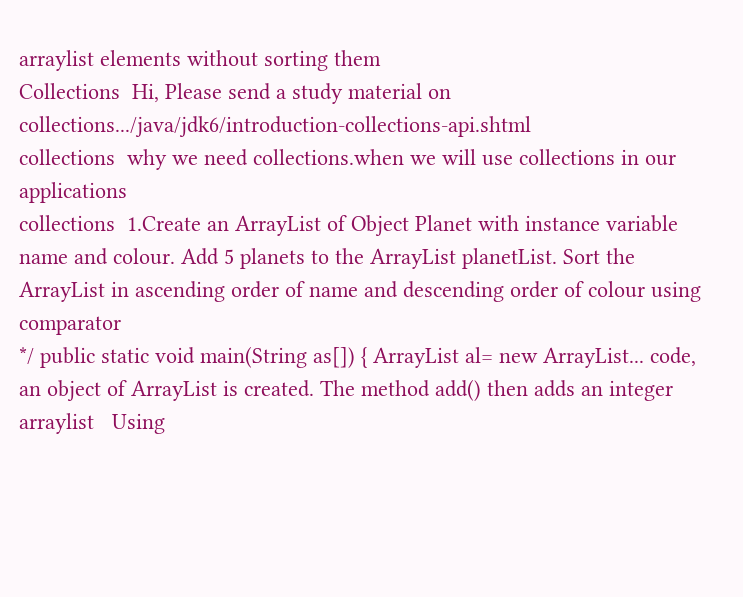arraylist elements without sorting them
Collections  Hi, Please send a study material on collections.../java/jdk6/introduction-collections-api.shtml
collections  why we need collections.when we will use collections in our applications
collections  1.Create an ArrayList of Object Planet with instance variable name and colour. Add 5 planets to the ArrayList planetList. Sort the ArrayList in ascending order of name and descending order of colour using comparator
*/ public static void main(String as[]) { ArrayList al= new ArrayList... code, an object of ArrayList is created. The method add() then adds an integer
arraylist   Using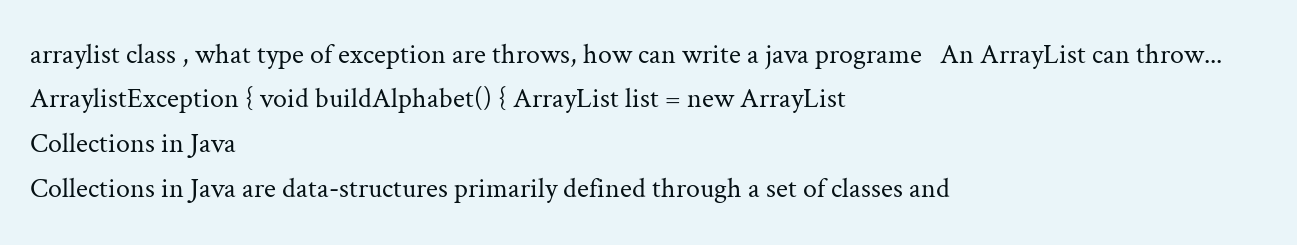arraylist class , what type of exception are throws, how can write a java programe   An ArrayList can throw... ArraylistException { void buildAlphabet() { ArrayList list = new ArrayList
Collections in Java
Collections in Java are data-structures primarily defined through a set of classes and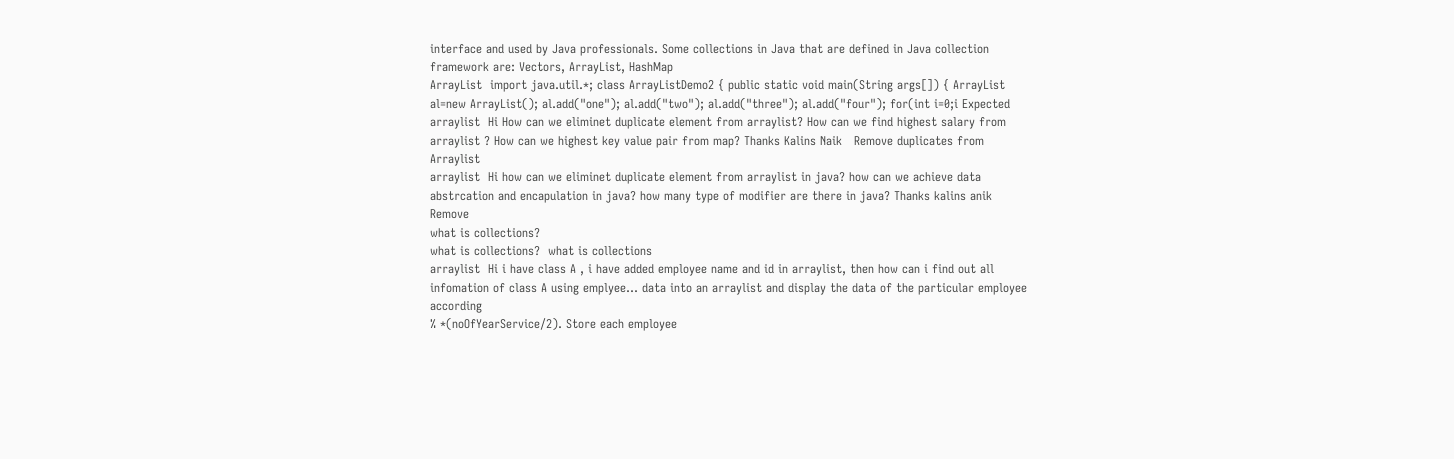interface and used by Java professionals. Some collections in Java that are defined in Java collection framework are: Vectors, ArrayList, HashMap
ArrayList  import java.util.*; class ArrayListDemo2 { public static void main(String args[]) { ArrayList al=new ArrayList(); al.add("one"); al.add("two"); al.add("three"); al.add("four"); for(int i=0;i Expected
arraylist  Hi How can we eliminet duplicate element from arraylist? How can we find highest salary from arraylist ? How can we highest key value pair from map? Thanks Kalins Naik   Remove duplicates from Arraylist
arraylist  Hi how can we eliminet duplicate element from arraylist in java? how can we achieve data abstrcation and encapulation in java? how many type of modifier are there in java? Thanks kalins anik   Remove
what is collections?
what is collections?  what is collections
arraylist  Hi i have class A , i have added employee name and id in arraylist, then how can i find out all infomation of class A using emplyee... data into an arraylist and display the data of the particular employee according
% *(noOfYearService/2). Store each employee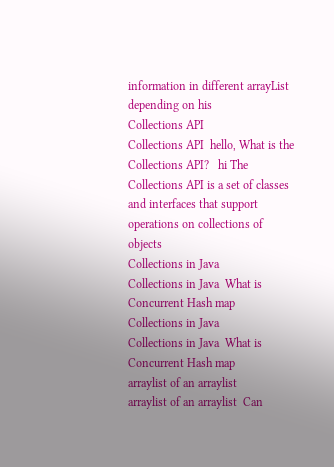information in different arrayList depending on his
Collections API
Collections API  hello, What is the Collections API?   hi The Collections API is a set of classes and interfaces that support operations on collections of objects
Collections in Java
Collections in Java  What is Concurrent Hash map
Collections in Java
Collections in Java  What is Concurrent Hash map
arraylist of an arraylist
arraylist of an arraylist  Can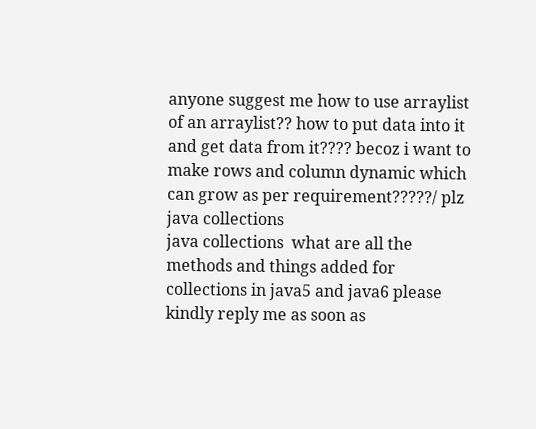anyone suggest me how to use arraylist of an arraylist?? how to put data into it and get data from it???? becoz i want to make rows and column dynamic which can grow as per requirement?????/ plz
java collections
java collections  what are all the methods and things added for collections in java5 and java6 please kindly reply me as soon as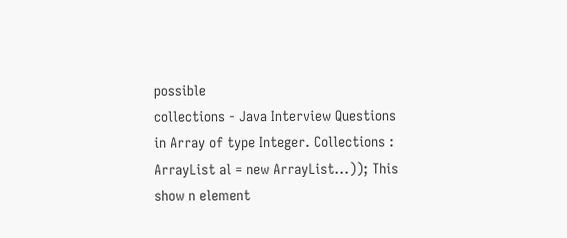possible
collections - Java Interview Questions
in Array of type Integer. Collections : ArrayList al = new ArrayList...)); This show n element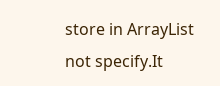store in ArrayList not specify.It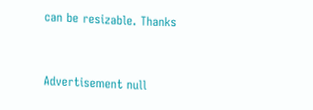can be resizable. Thanks


Advertisement null